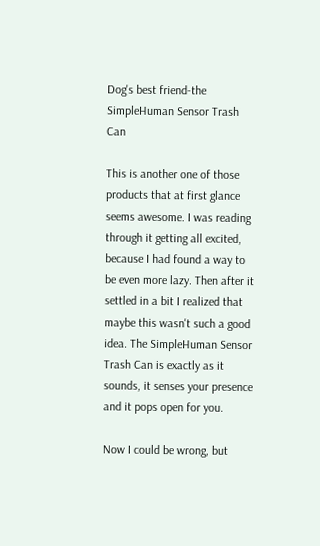Dog's best friend-the SimpleHuman Sensor Trash Can

This is another one of those products that at first glance seems awesome. I was reading through it getting all excited, because I had found a way to be even more lazy. Then after it settled in a bit I realized that maybe this wasn't such a good idea. The SimpleHuman Sensor Trash Can is exactly as it sounds, it senses your presence and it pops open for you.

Now I could be wrong, but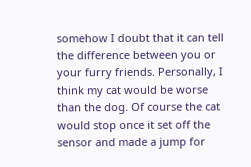somehow I doubt that it can tell the difference between you or your furry friends. Personally, I think my cat would be worse than the dog. Of course the cat would stop once it set off the sensor and made a jump for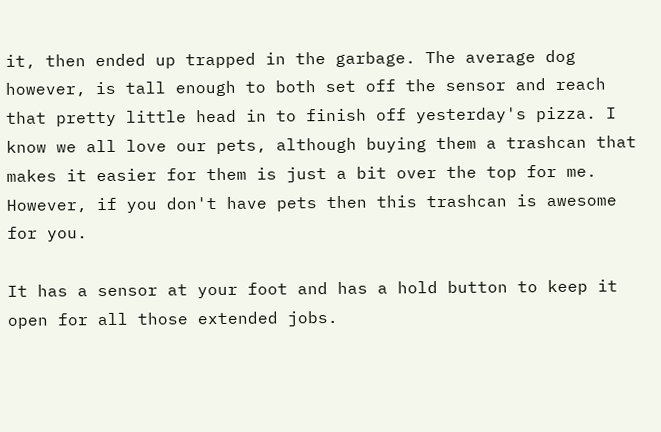it, then ended up trapped in the garbage. The average dog however, is tall enough to both set off the sensor and reach that pretty little head in to finish off yesterday's pizza. I know we all love our pets, although buying them a trashcan that makes it easier for them is just a bit over the top for me. However, if you don't have pets then this trashcan is awesome for you.

It has a sensor at your foot and has a hold button to keep it open for all those extended jobs.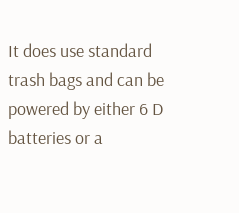It does use standard trash bags and can be powered by either 6 D batteries or a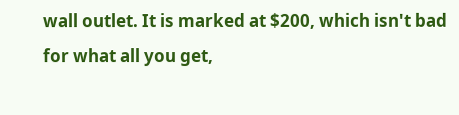wall outlet. It is marked at $200, which isn't bad for what all you get,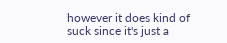however it does kind of suck since it's just a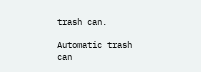trash can.

Automatic trash can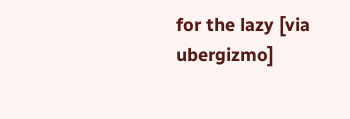for the lazy [via ubergizmo]